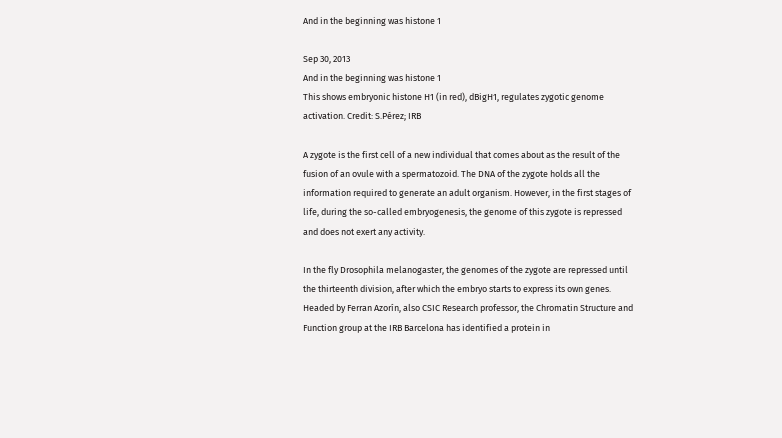And in the beginning was histone 1

Sep 30, 2013
And in the beginning was histone 1
This shows embryonic histone H1 (in red), dBigH1, regulates zygotic genome activation. Credit: S.Pérez; IRB

A zygote is the first cell of a new individual that comes about as the result of the fusion of an ovule with a spermatozoid. The DNA of the zygote holds all the information required to generate an adult organism. However, in the first stages of life, during the so-called embryogenesis, the genome of this zygote is repressed and does not exert any activity.

In the fly Drosophila melanogaster, the genomes of the zygote are repressed until the thirteenth division, after which the embryo starts to express its own genes. Headed by Ferran Azorín, also CSIC Research professor, the Chromatin Structure and Function group at the IRB Barcelona has identified a protein in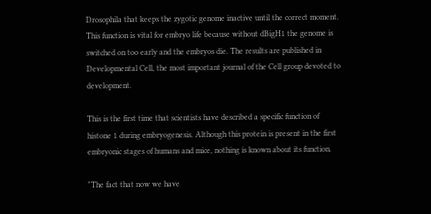Drosophila that keeps the zygotic genome inactive until the correct moment. This function is vital for embryo life because without dBigH1 the genome is switched on too early and the embryos die. The results are published in Developmental Cell, the most important journal of the Cell group devoted to development.

This is the first time that scientists have described a specific function of histone 1 during embryogenesis. Although this protein is present in the first embryonic stages of humans and mice, nothing is known about its function.

"The fact that now we have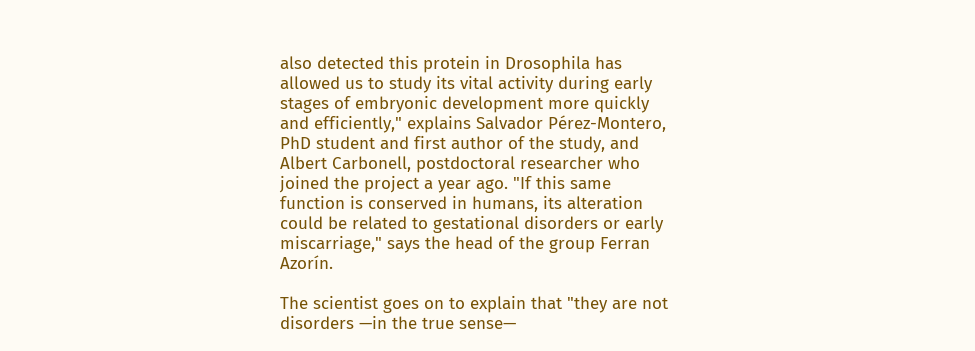also detected this protein in Drosophila has allowed us to study its vital activity during early stages of embryonic development more quickly and efficiently," explains Salvador Pérez-Montero, PhD student and first author of the study, and Albert Carbonell, postdoctoral researcher who joined the project a year ago. "If this same function is conserved in humans, its alteration could be related to gestational disorders or early miscarriage," says the head of the group Ferran Azorín.

The scientist goes on to explain that "they are not disorders —in the true sense—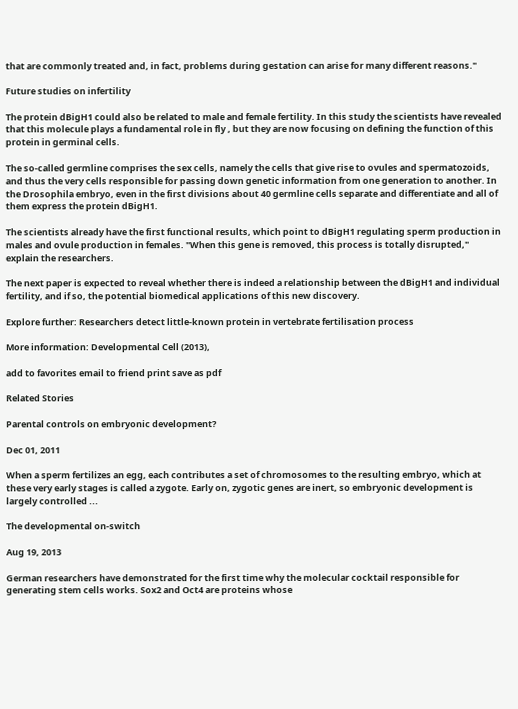that are commonly treated and, in fact, problems during gestation can arise for many different reasons."

Future studies on infertility

The protein dBigH1 could also be related to male and female fertility. In this study the scientists have revealed that this molecule plays a fundamental role in fly , but they are now focusing on defining the function of this protein in germinal cells.

The so-called germline comprises the sex cells, namely the cells that give rise to ovules and spermatozoids, and thus the very cells responsible for passing down genetic information from one generation to another. In the Drosophila embryo, even in the first divisions about 40 germline cells separate and differentiate and all of them express the protein dBigH1.

The scientists already have the first functional results, which point to dBigH1 regulating sperm production in males and ovule production in females. "When this gene is removed, this process is totally disrupted," explain the researchers.

The next paper is expected to reveal whether there is indeed a relationship between the dBigH1 and individual fertility, and if so, the potential biomedical applications of this new discovery.

Explore further: Researchers detect little-known protein in vertebrate fertilisation process

More information: Developmental Cell (2013),

add to favorites email to friend print save as pdf

Related Stories

Parental controls on embryonic development?

Dec 01, 2011

When a sperm fertilizes an egg, each contributes a set of chromosomes to the resulting embryo, which at these very early stages is called a zygote. Early on, zygotic genes are inert, so embryonic development is largely controlled ...

The developmental on-switch

Aug 19, 2013

German researchers have demonstrated for the first time why the molecular cocktail responsible for generating stem cells works. Sox2 and Oct4 are proteins whose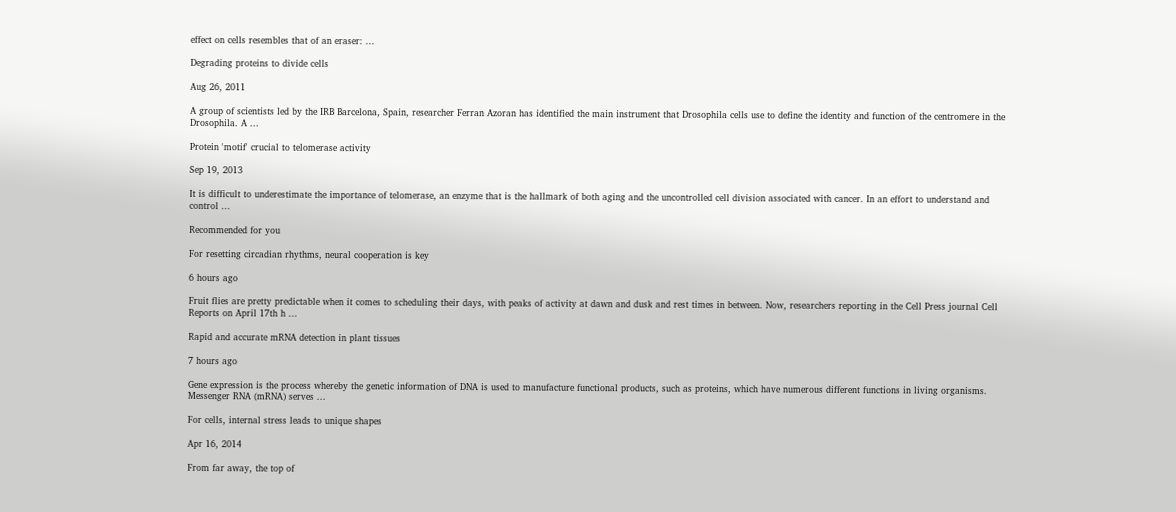effect on cells resembles that of an eraser: ...

Degrading proteins to divide cells

Aug 26, 2011

A group of scientists led by the IRB Barcelona, Spain, researcher Ferran Azoran has identified the main instrument that Drosophila cells use to define the identity and function of the centromere in the Drosophila. A ...

Protein 'motif' crucial to telomerase activity

Sep 19, 2013

It is difficult to underestimate the importance of telomerase, an enzyme that is the hallmark of both aging and the uncontrolled cell division associated with cancer. In an effort to understand and control ...

Recommended for you

For resetting circadian rhythms, neural cooperation is key

6 hours ago

Fruit flies are pretty predictable when it comes to scheduling their days, with peaks of activity at dawn and dusk and rest times in between. Now, researchers reporting in the Cell Press journal Cell Reports on April 17th h ...

Rapid and accurate mRNA detection in plant tissues

7 hours ago

Gene expression is the process whereby the genetic information of DNA is used to manufacture functional products, such as proteins, which have numerous different functions in living organisms. Messenger RNA (mRNA) serves ...

For cells, internal stress leads to unique shapes

Apr 16, 2014

From far away, the top of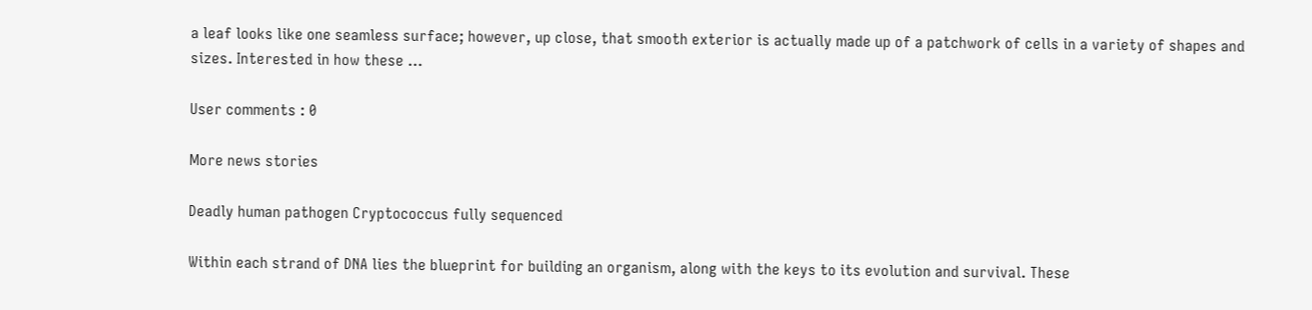a leaf looks like one seamless surface; however, up close, that smooth exterior is actually made up of a patchwork of cells in a variety of shapes and sizes. Interested in how these ...

User comments : 0

More news stories

Deadly human pathogen Cryptococcus fully sequenced

Within each strand of DNA lies the blueprint for building an organism, along with the keys to its evolution and survival. These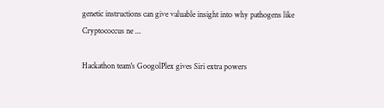genetic instructions can give valuable insight into why pathogens like Cryptococcus ne ...

Hackathon team's GoogolPlex gives Siri extra powers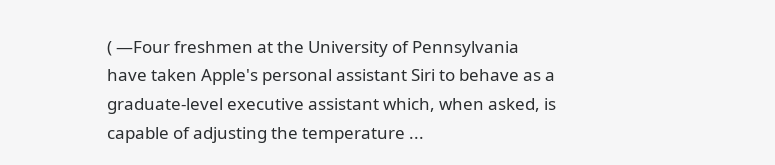( —Four freshmen at the University of Pennsylvania have taken Apple's personal assistant Siri to behave as a graduate-level executive assistant which, when asked, is capable of adjusting the temperature ...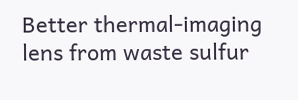Better thermal-imaging lens from waste sulfur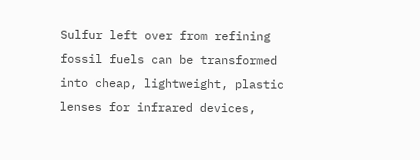Sulfur left over from refining fossil fuels can be transformed into cheap, lightweight, plastic lenses for infrared devices,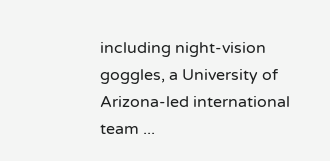including night-vision goggles, a University of Arizona-led international team ...